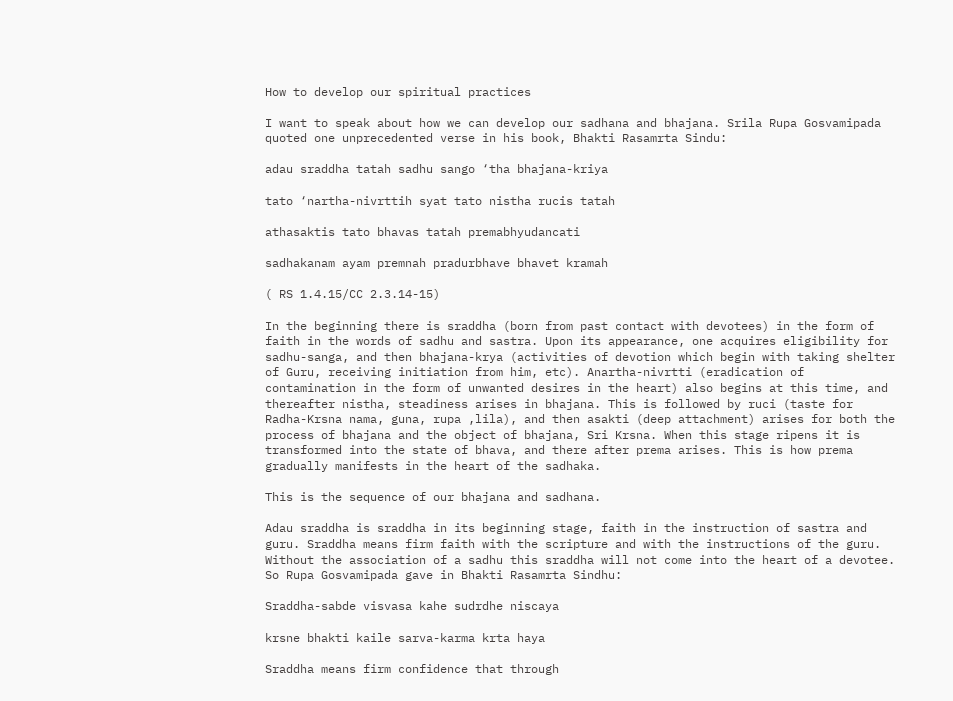How to develop our spiritual practices

I want to speak about how we can develop our sadhana and bhajana. Srila Rupa Gosvamipada quoted one unprecedented verse in his book, Bhakti Rasamrta Sindu:

adau sraddha tatah sadhu sango ‘tha bhajana-kriya

tato ‘nartha-nivrttih syat tato nistha rucis tatah

athasaktis tato bhavas tatah premabhyudancati

sadhakanam ayam premnah pradurbhave bhavet kramah

( RS 1.4.15/CC 2.3.14-15)

In the beginning there is sraddha (born from past contact with devotees) in the form of faith in the words of sadhu and sastra. Upon its appearance, one acquires eligibility for sadhu-sanga, and then bhajana-krya (activities of devotion which begin with taking shelter of Guru, receiving initiation from him, etc). Anartha-nivrtti (eradication of contamination in the form of unwanted desires in the heart) also begins at this time, and thereafter nistha, steadiness arises in bhajana. This is followed by ruci (taste for Radha-Krsna nama, guna, rupa ,lila), and then asakti (deep attachment) arises for both the process of bhajana and the object of bhajana, Sri Krsna. When this stage ripens it is transformed into the state of bhava, and there after prema arises. This is how prema gradually manifests in the heart of the sadhaka.

This is the sequence of our bhajana and sadhana.

Adau sraddha is sraddha in its beginning stage, faith in the instruction of sastra and guru. Sraddha means firm faith with the scripture and with the instructions of the guru. Without the association of a sadhu this sraddha will not come into the heart of a devotee. So Rupa Gosvamipada gave in Bhakti Rasamrta Sindhu:

Sraddha-sabde visvasa kahe sudrdhe niscaya

krsne bhakti kaile sarva-karma krta haya

Sraddha means firm confidence that through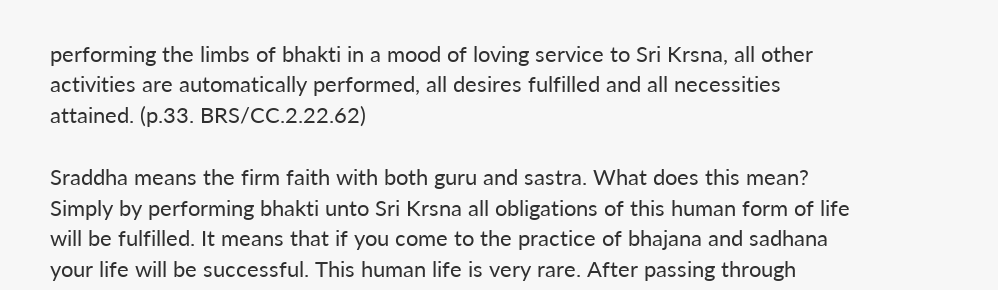performing the limbs of bhakti in a mood of loving service to Sri Krsna, all other activities are automatically performed, all desires fulfilled and all necessities attained. (p.33. BRS/CC.2.22.62)

Sraddha means the firm faith with both guru and sastra. What does this mean? Simply by performing bhakti unto Sri Krsna all obligations of this human form of life will be fulfilled. It means that if you come to the practice of bhajana and sadhana your life will be successful. This human life is very rare. After passing through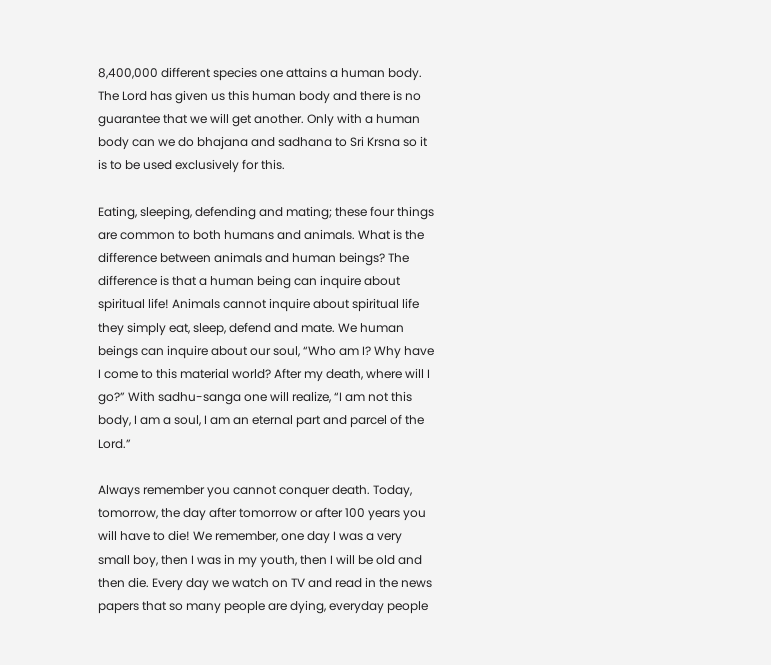8,400,000 different species one attains a human body. The Lord has given us this human body and there is no guarantee that we will get another. Only with a human body can we do bhajana and sadhana to Sri Krsna so it is to be used exclusively for this.

Eating, sleeping, defending and mating; these four things are common to both humans and animals. What is the difference between animals and human beings? The difference is that a human being can inquire about spiritual life! Animals cannot inquire about spiritual life they simply eat, sleep, defend and mate. We human beings can inquire about our soul, “Who am I? Why have I come to this material world? After my death, where will I go?” With sadhu-sanga one will realize, “I am not this body, I am a soul, I am an eternal part and parcel of the Lord.”

Always remember you cannot conquer death. Today, tomorrow, the day after tomorrow or after 100 years you will have to die! We remember, one day I was a very small boy, then I was in my youth, then I will be old and then die. Every day we watch on TV and read in the news papers that so many people are dying, everyday people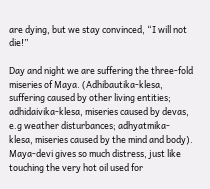are dying, but we stay convinced, “I will not die!”

Day and night we are suffering the three-fold miseries of Maya. (Adhibautika-klesa, suffering caused by other living entities; adhidaivika-klesa, miseries caused by devas, e.g weather disturbances; adhyatmika-klesa, miseries caused by the mind and body). Maya-devi gives so much distress, just like touching the very hot oil used for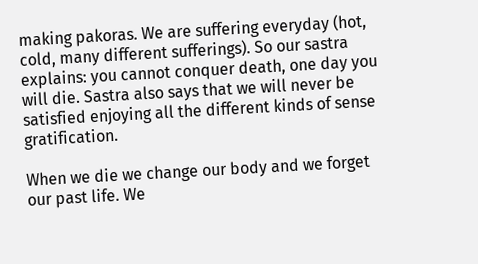making pakoras. We are suffering everyday (hot, cold, many different sufferings). So our sastra explains: you cannot conquer death, one day you will die. Sastra also says that we will never be satisfied enjoying all the different kinds of sense gratification.

When we die we change our body and we forget our past life. We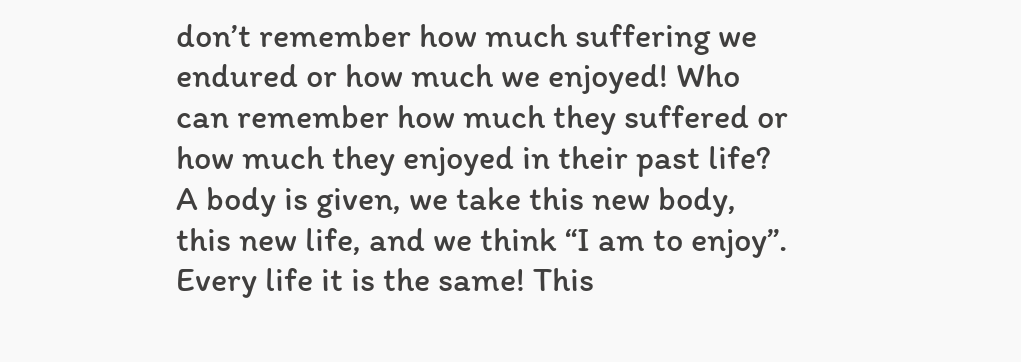don’t remember how much suffering we endured or how much we enjoyed! Who can remember how much they suffered or how much they enjoyed in their past life? A body is given, we take this new body, this new life, and we think “I am to enjoy”. Every life it is the same! This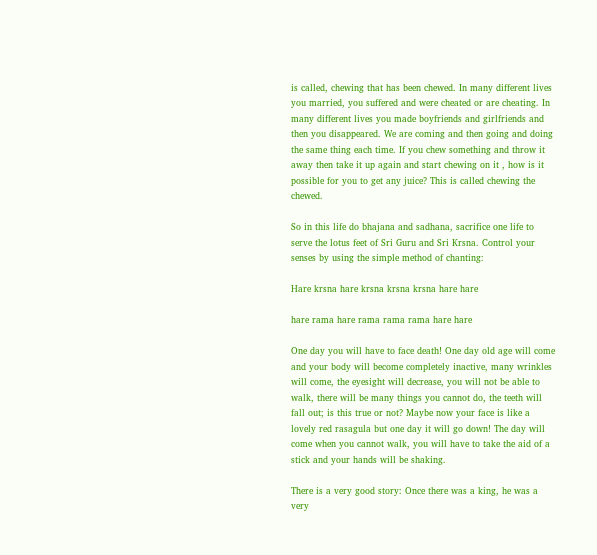is called, chewing that has been chewed. In many different lives you married, you suffered and were cheated or are cheating. In many different lives you made boyfriends and girlfriends and then you disappeared. We are coming and then going and doing the same thing each time. If you chew something and throw it away then take it up again and start chewing on it , how is it possible for you to get any juice? This is called chewing the chewed.

So in this life do bhajana and sadhana, sacrifice one life to serve the lotus feet of Sri Guru and Sri Krsna. Control your senses by using the simple method of chanting:

Hare krsna hare krsna krsna krsna hare hare

hare rama hare rama rama rama hare hare

One day you will have to face death! One day old age will come and your body will become completely inactive, many wrinkles will come, the eyesight will decrease, you will not be able to walk, there will be many things you cannot do, the teeth will fall out; is this true or not? Maybe now your face is like a lovely red rasagula but one day it will go down! The day will come when you cannot walk, you will have to take the aid of a stick and your hands will be shaking.

There is a very good story: Once there was a king, he was a very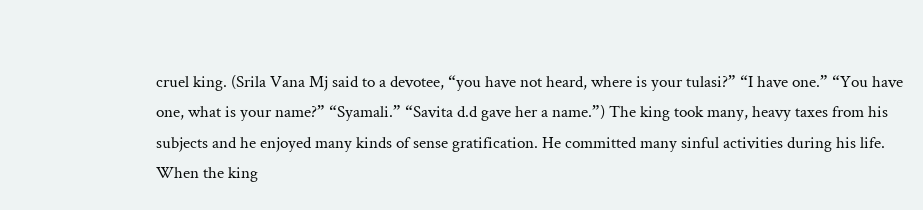cruel king. (Srila Vana Mj said to a devotee, “you have not heard, where is your tulasi?” “I have one.” “You have one, what is your name?” “Syamali.” “Savita d.d gave her a name.”) The king took many, heavy taxes from his subjects and he enjoyed many kinds of sense gratification. He committed many sinful activities during his life. When the king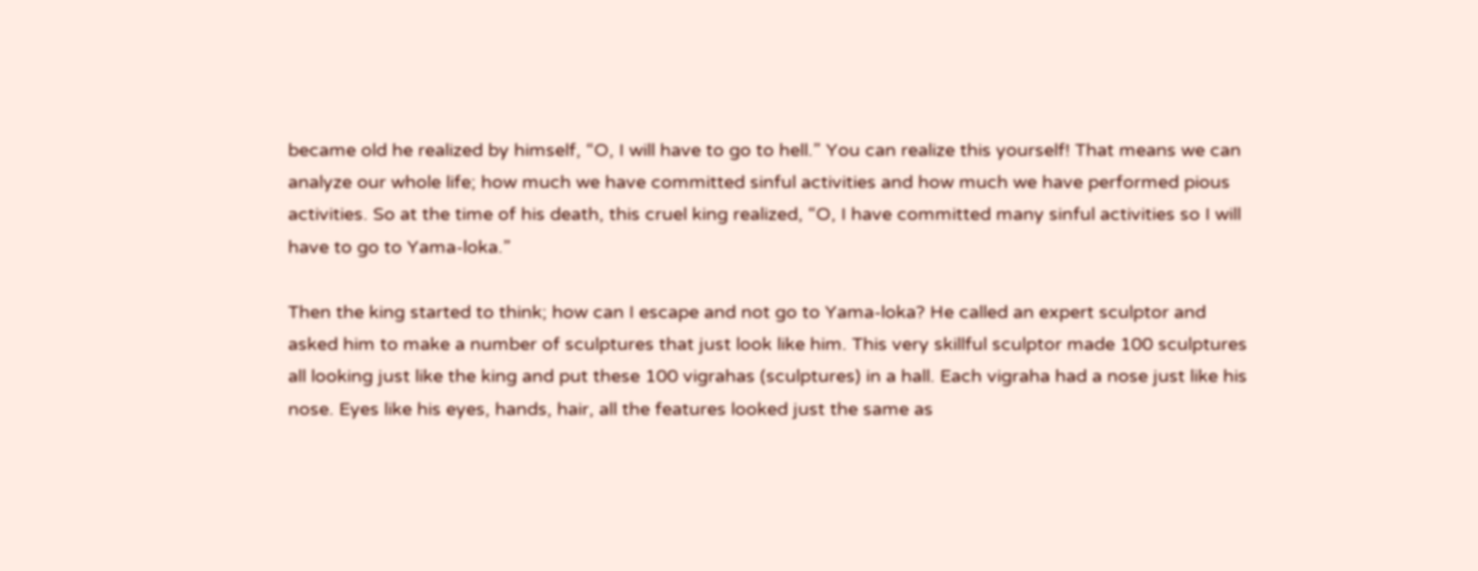became old he realized by himself, “O, I will have to go to hell.” You can realize this yourself! That means we can analyze our whole life; how much we have committed sinful activities and how much we have performed pious activities. So at the time of his death, this cruel king realized, “O, I have committed many sinful activities so I will have to go to Yama-loka.”

Then the king started to think; how can I escape and not go to Yama-loka? He called an expert sculptor and asked him to make a number of sculptures that just look like him. This very skillful sculptor made 100 sculptures all looking just like the king and put these 100 vigrahas (sculptures) in a hall. Each vigraha had a nose just like his nose. Eyes like his eyes, hands, hair, all the features looked just the same as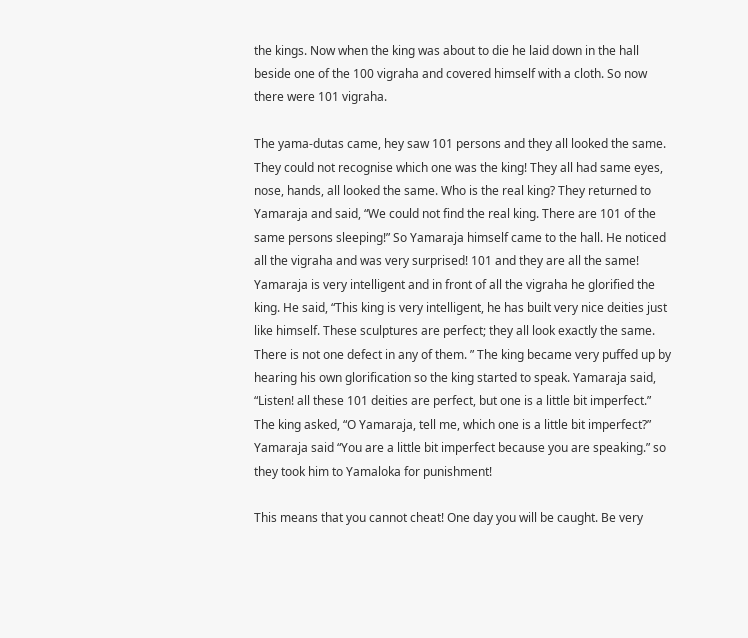the kings. Now when the king was about to die he laid down in the hall beside one of the 100 vigraha and covered himself with a cloth. So now there were 101 vigraha.

The yama-dutas came, hey saw 101 persons and they all looked the same. They could not recognise which one was the king! They all had same eyes, nose, hands, all looked the same. Who is the real king? They returned to Yamaraja and said, “We could not find the real king. There are 101 of the same persons sleeping!” So Yamaraja himself came to the hall. He noticed all the vigraha and was very surprised! 101 and they are all the same! Yamaraja is very intelligent and in front of all the vigraha he glorified the king. He said, “This king is very intelligent, he has built very nice deities just like himself. These sculptures are perfect; they all look exactly the same. There is not one defect in any of them. ” The king became very puffed up by hearing his own glorification so the king started to speak. Yamaraja said, “Listen! all these 101 deities are perfect, but one is a little bit imperfect.” The king asked, “O Yamaraja, tell me, which one is a little bit imperfect?” Yamaraja said “You are a little bit imperfect because you are speaking.” so they took him to Yamaloka for punishment!

This means that you cannot cheat! One day you will be caught. Be very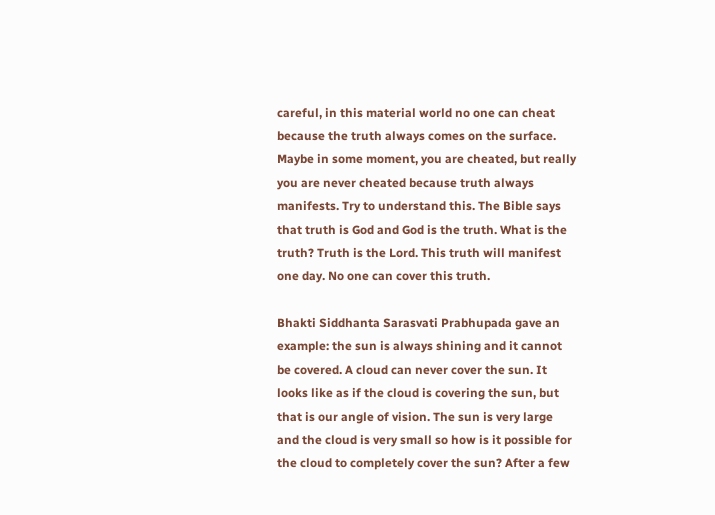careful, in this material world no one can cheat because the truth always comes on the surface. Maybe in some moment, you are cheated, but really you are never cheated because truth always manifests. Try to understand this. The Bible says that truth is God and God is the truth. What is the truth? Truth is the Lord. This truth will manifest one day. No one can cover this truth.

Bhakti Siddhanta Sarasvati Prabhupada gave an example: the sun is always shining and it cannot be covered. A cloud can never cover the sun. It looks like as if the cloud is covering the sun, but that is our angle of vision. The sun is very large and the cloud is very small so how is it possible for the cloud to completely cover the sun? After a few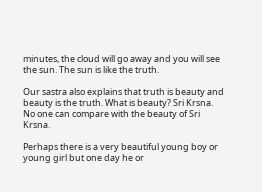minutes, the cloud will go away and you will see the sun. The sun is like the truth.

Our sastra also explains that truth is beauty and beauty is the truth. What is beauty? Sri Krsna. No one can compare with the beauty of Sri Krsna.

Perhaps there is a very beautiful young boy or young girl but one day he or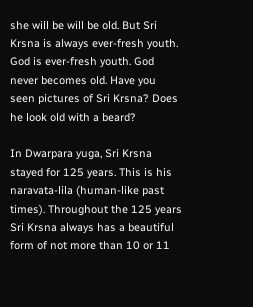she will be will be old. But Sri Krsna is always ever-fresh youth. God is ever-fresh youth. God never becomes old. Have you seen pictures of Sri Krsna? Does he look old with a beard?

In Dwarpara yuga, Sri Krsna stayed for 125 years. This is his naravata-lila (human-like past times). Throughout the 125 years Sri Krsna always has a beautiful form of not more than 10 or 11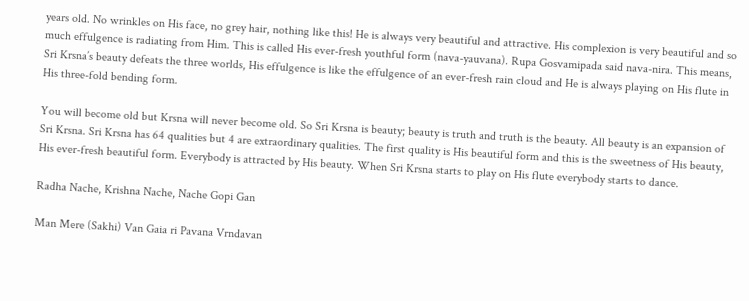years old. No wrinkles on His face, no grey hair, nothing like this! He is always very beautiful and attractive. His complexion is very beautiful and so much effulgence is radiating from Him. This is called His ever-fresh youthful form (nava-yauvana). Rupa Gosvamipada said nava-nira. This means, Sri Krsna’s beauty defeats the three worlds, His effulgence is like the effulgence of an ever-fresh rain cloud and He is always playing on His flute in His three-fold bending form.

You will become old but Krsna will never become old. So Sri Krsna is beauty; beauty is truth and truth is the beauty. All beauty is an expansion of Sri Krsna. Sri Krsna has 64 qualities but 4 are extraordinary qualities. The first quality is His beautiful form and this is the sweetness of His beauty, His ever-fresh beautiful form. Everybody is attracted by His beauty. When Sri Krsna starts to play on His flute everybody starts to dance.

Radha Nache, Krishna Nache, Nache Gopi Gan

Man Mere (Sakhi) Van Gaia ri Pavana Vrndavan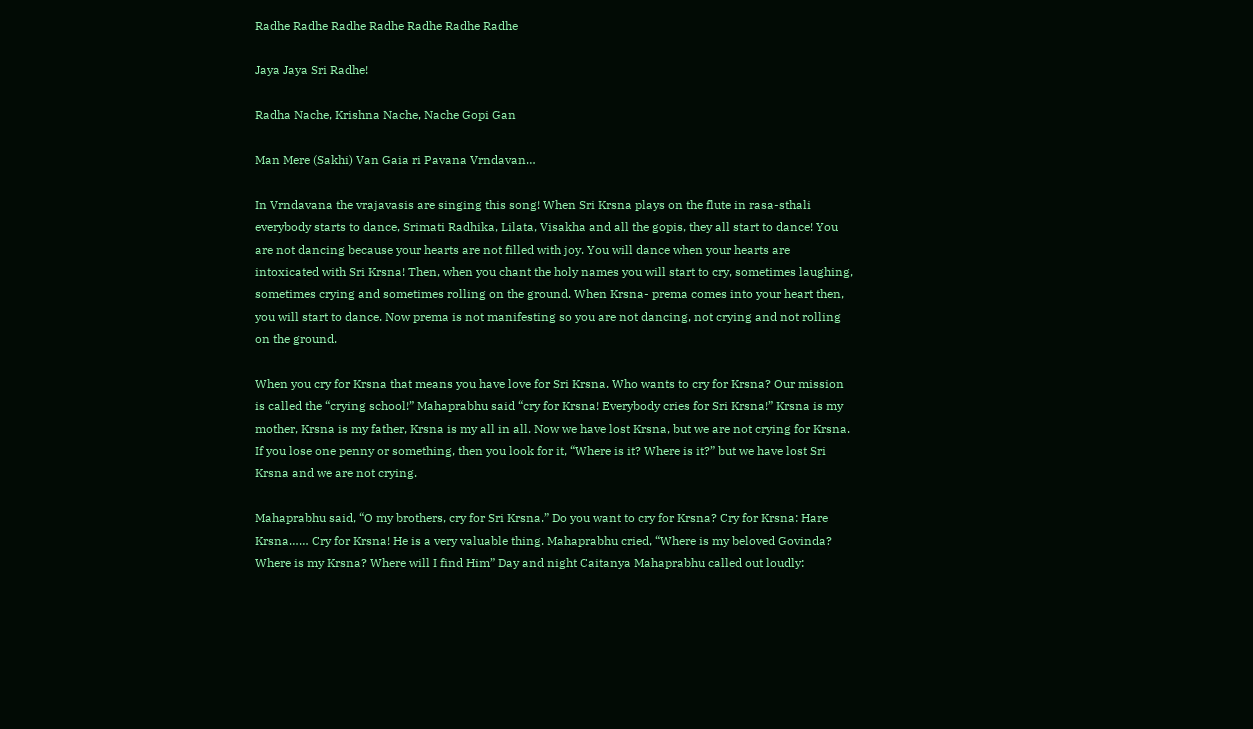Radhe Radhe Radhe Radhe Radhe Radhe Radhe

Jaya Jaya Sri Radhe!

Radha Nache, Krishna Nache, Nache Gopi Gan

Man Mere (Sakhi) Van Gaia ri Pavana Vrndavan…

In Vrndavana the vrajavasis are singing this song! When Sri Krsna plays on the flute in rasa-sthali everybody starts to dance, Srimati Radhika, Lilata, Visakha and all the gopis, they all start to dance! You are not dancing because your hearts are not filled with joy. You will dance when your hearts are intoxicated with Sri Krsna! Then, when you chant the holy names you will start to cry, sometimes laughing, sometimes crying and sometimes rolling on the ground. When Krsna- prema comes into your heart then, you will start to dance. Now prema is not manifesting so you are not dancing, not crying and not rolling on the ground.

When you cry for Krsna that means you have love for Sri Krsna. Who wants to cry for Krsna? Our mission is called the “crying school!” Mahaprabhu said “cry for Krsna! Everybody cries for Sri Krsna!” Krsna is my mother, Krsna is my father, Krsna is my all in all. Now we have lost Krsna, but we are not crying for Krsna. If you lose one penny or something, then you look for it, “Where is it? Where is it?” but we have lost Sri Krsna and we are not crying.

Mahaprabhu said, “O my brothers, cry for Sri Krsna.” Do you want to cry for Krsna? Cry for Krsna: Hare Krsna…… Cry for Krsna! He is a very valuable thing. Mahaprabhu cried, “Where is my beloved Govinda? Where is my Krsna? Where will I find Him” Day and night Caitanya Mahaprabhu called out loudly: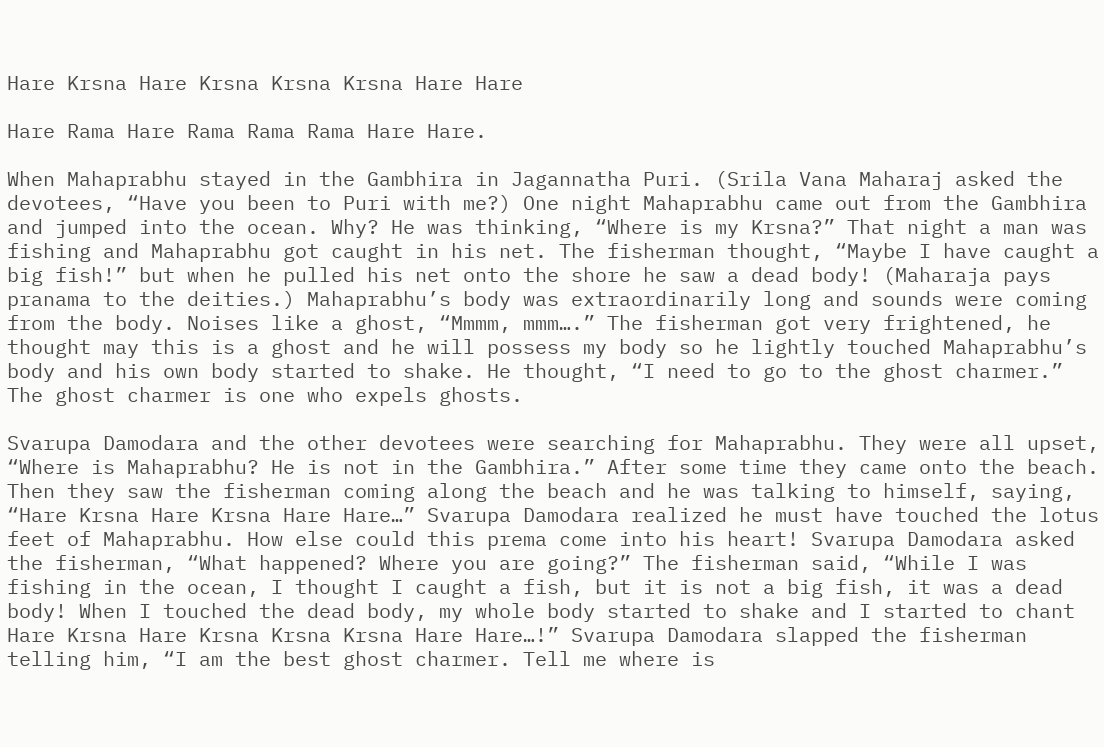Hare Krsna Hare Krsna Krsna Krsna Hare Hare

Hare Rama Hare Rama Rama Rama Hare Hare.

When Mahaprabhu stayed in the Gambhira in Jagannatha Puri. (Srila Vana Maharaj asked the devotees, “Have you been to Puri with me?) One night Mahaprabhu came out from the Gambhira and jumped into the ocean. Why? He was thinking, “Where is my Krsna?” That night a man was fishing and Mahaprabhu got caught in his net. The fisherman thought, “Maybe I have caught a big fish!” but when he pulled his net onto the shore he saw a dead body! (Maharaja pays pranama to the deities.) Mahaprabhu’s body was extraordinarily long and sounds were coming from the body. Noises like a ghost, “Mmmm, mmm….” The fisherman got very frightened, he thought may this is a ghost and he will possess my body so he lightly touched Mahaprabhu’s body and his own body started to shake. He thought, “I need to go to the ghost charmer.” The ghost charmer is one who expels ghosts.

Svarupa Damodara and the other devotees were searching for Mahaprabhu. They were all upset, “Where is Mahaprabhu? He is not in the Gambhira.” After some time they came onto the beach. Then they saw the fisherman coming along the beach and he was talking to himself, saying, “Hare Krsna Hare Krsna Hare Hare…” Svarupa Damodara realized he must have touched the lotus feet of Mahaprabhu. How else could this prema come into his heart! Svarupa Damodara asked the fisherman, “What happened? Where you are going?” The fisherman said, “While I was fishing in the ocean, I thought I caught a fish, but it is not a big fish, it was a dead body! When I touched the dead body, my whole body started to shake and I started to chant Hare Krsna Hare Krsna Krsna Krsna Hare Hare…!” Svarupa Damodara slapped the fisherman telling him, “I am the best ghost charmer. Tell me where is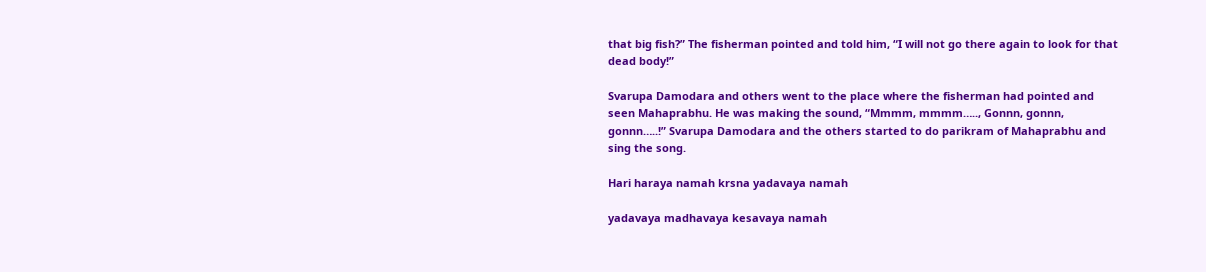that big fish?” The fisherman pointed and told him, “I will not go there again to look for that dead body!”

Svarupa Damodara and others went to the place where the fisherman had pointed and seen Mahaprabhu. He was making the sound, “Mmmm, mmmm….., Gonnn, gonnn, gonnn…..!” Svarupa Damodara and the others started to do parikram of Mahaprabhu and sing the song.

Hari haraya namah krsna yadavaya namah

yadavaya madhavaya kesavaya namah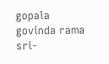gopala govinda rama sri-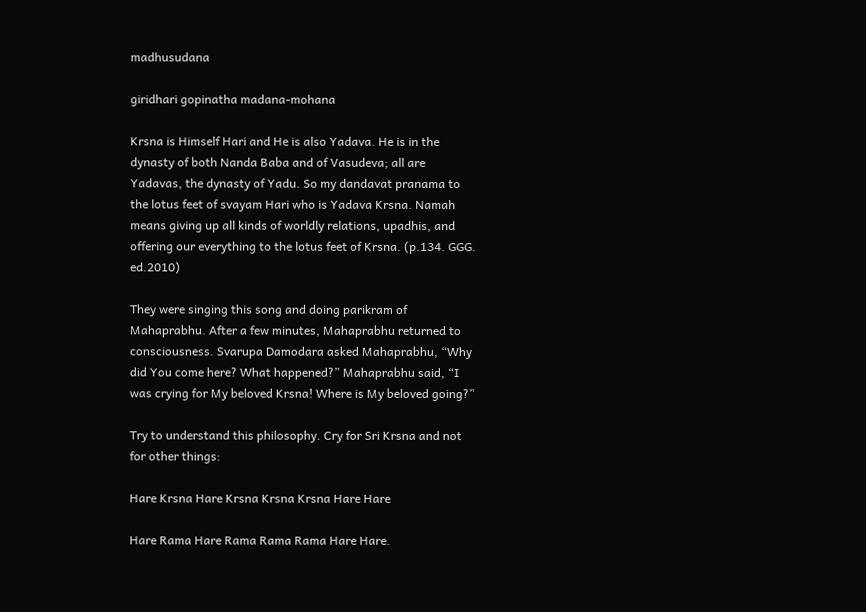madhusudana

giridhari gopinatha madana-mohana

Krsna is Himself Hari and He is also Yadava. He is in the dynasty of both Nanda Baba and of Vasudeva; all are Yadavas, the dynasty of Yadu. So my dandavat pranama to the lotus feet of svayam Hari who is Yadava Krsna. Namah means giving up all kinds of worldly relations, upadhis, and offering our everything to the lotus feet of Krsna. (p.134. GGG. ed.2010)

They were singing this song and doing parikram of Mahaprabhu. After a few minutes, Mahaprabhu returned to consciousness. Svarupa Damodara asked Mahaprabhu, “Why did You come here? What happened?” Mahaprabhu said, “I was crying for My beloved Krsna! Where is My beloved going?”

Try to understand this philosophy. Cry for Sri Krsna and not for other things:

Hare Krsna Hare Krsna Krsna Krsna Hare Hare

Hare Rama Hare Rama Rama Rama Hare Hare.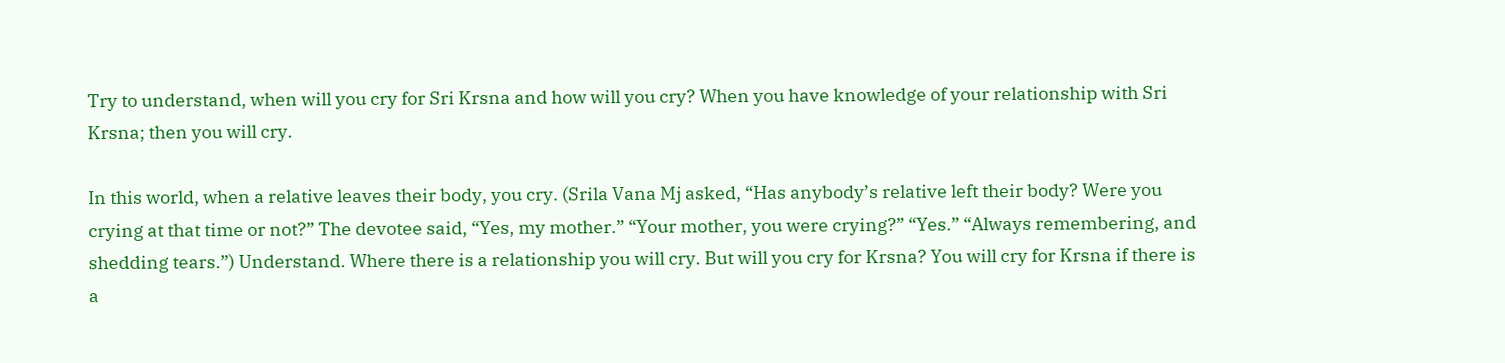Try to understand, when will you cry for Sri Krsna and how will you cry? When you have knowledge of your relationship with Sri Krsna; then you will cry.

In this world, when a relative leaves their body, you cry. (Srila Vana Mj asked, “Has anybody’s relative left their body? Were you crying at that time or not?” The devotee said, “Yes, my mother.” “Your mother, you were crying?” “Yes.” “Always remembering, and shedding tears.”) Understand. Where there is a relationship you will cry. But will you cry for Krsna? You will cry for Krsna if there is a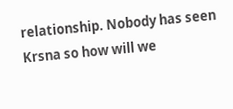relationship. Nobody has seen Krsna so how will we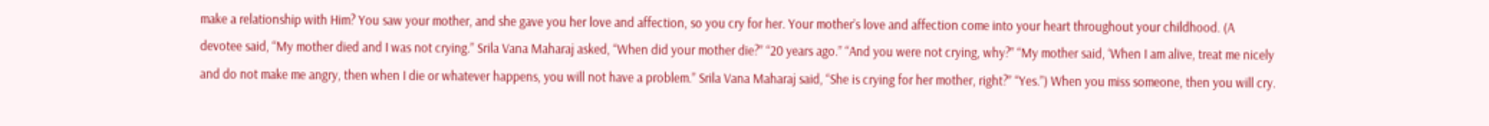make a relationship with Him? You saw your mother, and she gave you her love and affection, so you cry for her. Your mother’s love and affection come into your heart throughout your childhood. (A devotee said, “My mother died and I was not crying.” Srila Vana Maharaj asked, “When did your mother die?” “20 years ago.” “And you were not crying, why?” “My mother said, ‘When I am alive, treat me nicely and do not make me angry, then when I die or whatever happens, you will not have a problem.” Srila Vana Maharaj said, “She is crying for her mother, right?” “Yes.”) When you miss someone, then you will cry.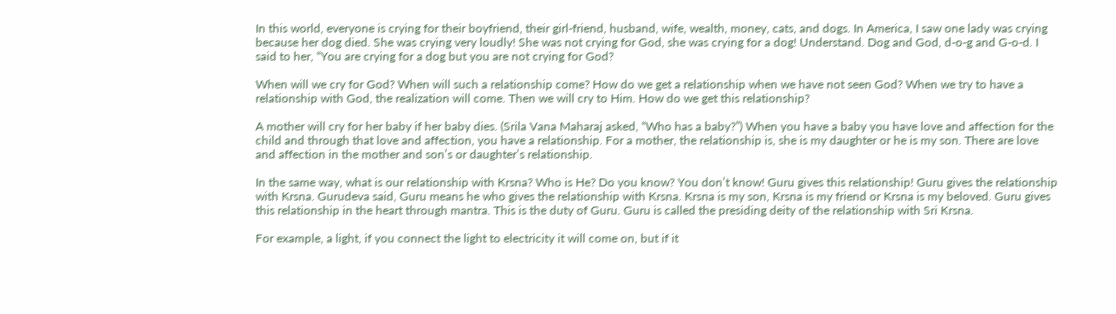In this world, everyone is crying for their boyfriend, their girl-friend, husband, wife, wealth, money, cats, and dogs. In America, I saw one lady was crying because her dog died. She was crying very loudly! She was not crying for God, she was crying for a dog! Understand. Dog and God, d-o-g and G-o-d. I said to her, “You are crying for a dog but you are not crying for God?

When will we cry for God? When will such a relationship come? How do we get a relationship when we have not seen God? When we try to have a relationship with God, the realization will come. Then we will cry to Him. How do we get this relationship?

A mother will cry for her baby if her baby dies. (Srila Vana Maharaj asked, “Who has a baby?”) When you have a baby you have love and affection for the child and through that love and affection, you have a relationship. For a mother, the relationship is, she is my daughter or he is my son. There are love and affection in the mother and son’s or daughter’s relationship.

In the same way, what is our relationship with Krsna? Who is He? Do you know? You don’t know! Guru gives this relationship! Guru gives the relationship with Krsna. Gurudeva said, Guru means he who gives the relationship with Krsna. Krsna is my son, Krsna is my friend or Krsna is my beloved. Guru gives this relationship in the heart through mantra. This is the duty of Guru. Guru is called the presiding deity of the relationship with Sri Krsna.

For example, a light, if you connect the light to electricity it will come on, but if it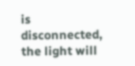is disconnected, the light will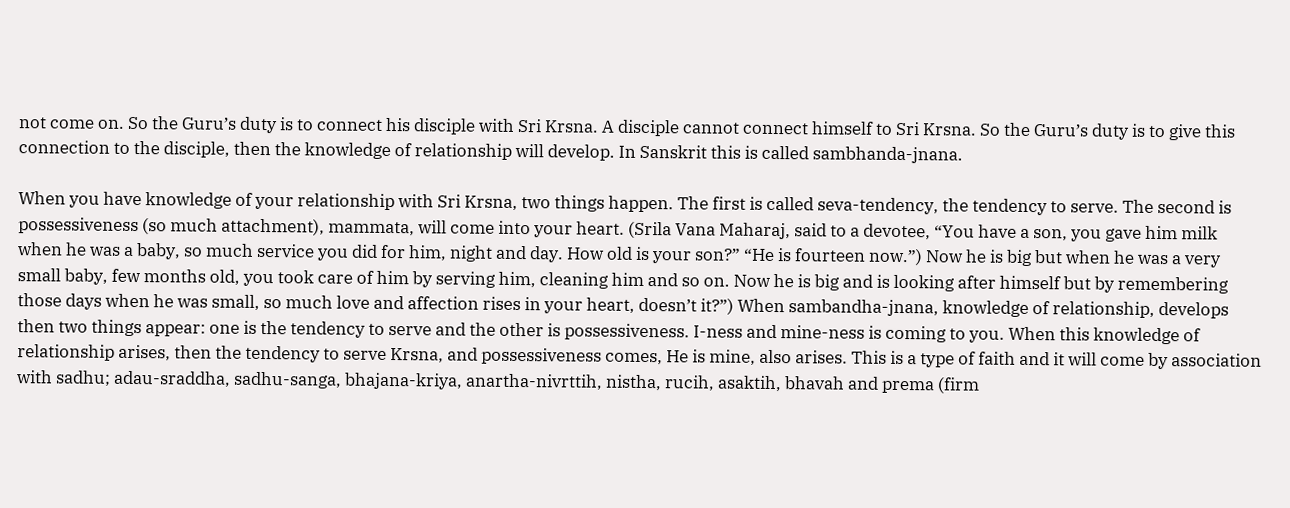not come on. So the Guru’s duty is to connect his disciple with Sri Krsna. A disciple cannot connect himself to Sri Krsna. So the Guru’s duty is to give this connection to the disciple, then the knowledge of relationship will develop. In Sanskrit this is called sambhanda-jnana.

When you have knowledge of your relationship with Sri Krsna, two things happen. The first is called seva-tendency, the tendency to serve. The second is possessiveness (so much attachment), mammata, will come into your heart. (Srila Vana Maharaj, said to a devotee, “You have a son, you gave him milk when he was a baby, so much service you did for him, night and day. How old is your son?” “He is fourteen now.”) Now he is big but when he was a very small baby, few months old, you took care of him by serving him, cleaning him and so on. Now he is big and is looking after himself but by remembering those days when he was small, so much love and affection rises in your heart, doesn’t it?”) When sambandha-jnana, knowledge of relationship, develops then two things appear: one is the tendency to serve and the other is possessiveness. I-ness and mine-ness is coming to you. When this knowledge of relationship arises, then the tendency to serve Krsna, and possessiveness comes, He is mine, also arises. This is a type of faith and it will come by association with sadhu; adau-sraddha, sadhu-sanga, bhajana-kriya, anartha-nivrttih, nistha, rucih, asaktih, bhavah and prema (firm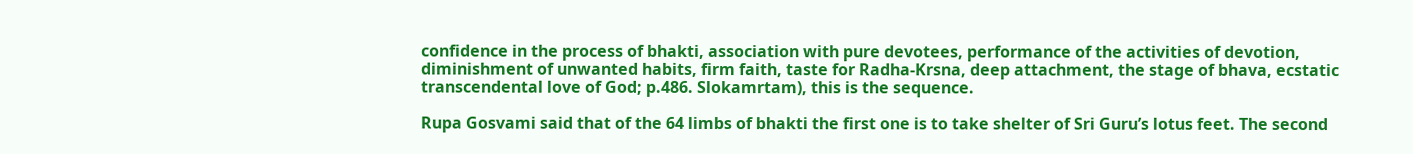confidence in the process of bhakti, association with pure devotees, performance of the activities of devotion, diminishment of unwanted habits, firm faith, taste for Radha-Krsna, deep attachment, the stage of bhava, ecstatic transcendental love of God; p.486. Slokamrtam), this is the sequence.

Rupa Gosvami said that of the 64 limbs of bhakti the first one is to take shelter of Sri Guru’s lotus feet. The second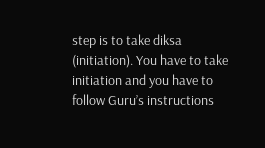step is to take diksa (initiation). You have to take initiation and you have to follow Guru’s instructions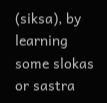(siksa), by learning some slokas or sastra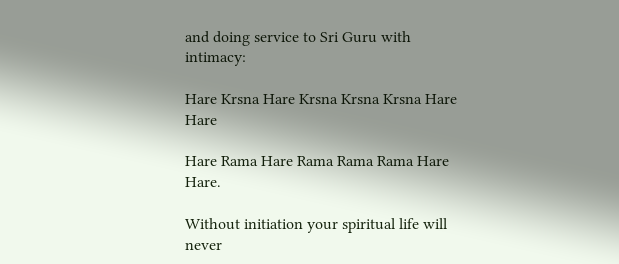and doing service to Sri Guru with intimacy:

Hare Krsna Hare Krsna Krsna Krsna Hare Hare

Hare Rama Hare Rama Rama Rama Hare Hare.

Without initiation your spiritual life will never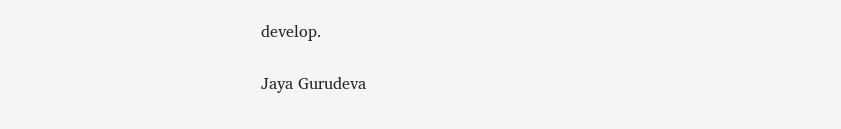develop.

Jaya Gurudeva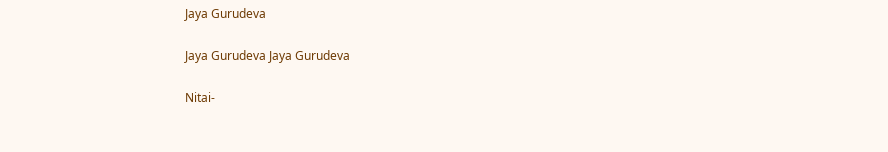Jaya Gurudeva

Jaya Gurudeva Jaya Gurudeva

Nitai-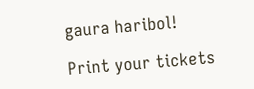gaura haribol!

Print your tickets